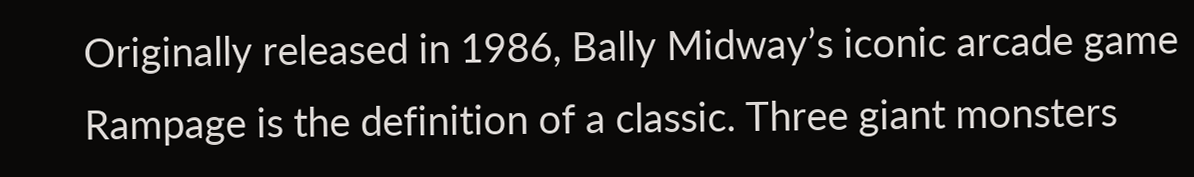Originally released in 1986, Bally Midway’s iconic arcade game Rampage is the definition of a classic. Three giant monsters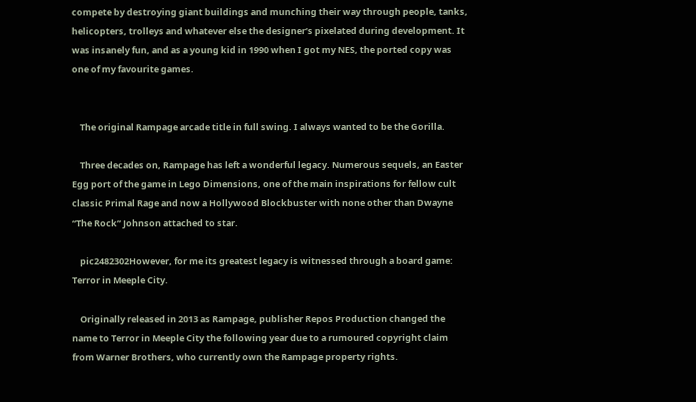compete by destroying giant buildings and munching their way through people, tanks, helicopters, trolleys and whatever else the designer’s pixelated during development. It was insanely fun, and as a young kid in 1990 when I got my NES, the ported copy was one of my favourite games.


    The original Rampage arcade title in full swing. I always wanted to be the Gorilla.

    Three decades on, Rampage has left a wonderful legacy. Numerous sequels, an Easter Egg port of the game in Lego Dimensions, one of the main inspirations for fellow cult classic Primal Rage and now a Hollywood Blockbuster with none other than Dwayne “The Rock” Johnson attached to star.

    pic2482302However, for me its greatest legacy is witnessed through a board game: Terror in Meeple City.

    Originally released in 2013 as Rampage, publisher Repos Production changed the name to Terror in Meeple City the following year due to a rumoured copyright claim from Warner Brothers, who currently own the Rampage property rights.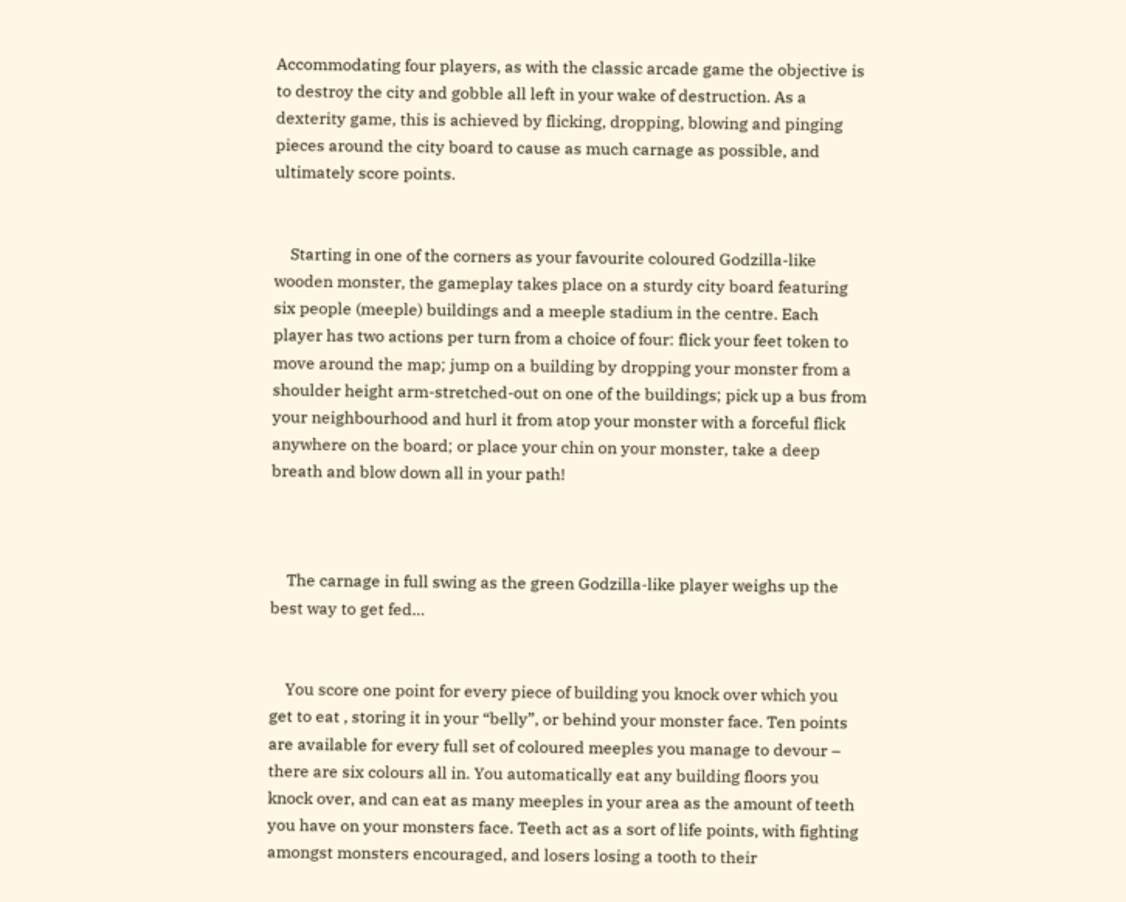Accommodating four players, as with the classic arcade game the objective is to destroy the city and gobble all left in your wake of destruction. As a dexterity game, this is achieved by flicking, dropping, blowing and pinging pieces around the city board to cause as much carnage as possible, and ultimately score points.


    Starting in one of the corners as your favourite coloured Godzilla-like wooden monster, the gameplay takes place on a sturdy city board featuring six people (meeple) buildings and a meeple stadium in the centre. Each player has two actions per turn from a choice of four: flick your feet token to move around the map; jump on a building by dropping your monster from a shoulder height arm-stretched-out on one of the buildings; pick up a bus from your neighbourhood and hurl it from atop your monster with a forceful flick anywhere on the board; or place your chin on your monster, take a deep breath and blow down all in your path!



    The carnage in full swing as the green Godzilla-like player weighs up the best way to get fed…


    You score one point for every piece of building you knock over which you get to eat , storing it in your “belly”, or behind your monster face. Ten points are available for every full set of coloured meeples you manage to devour – there are six colours all in. You automatically eat any building floors you knock over, and can eat as many meeples in your area as the amount of teeth you have on your monsters face. Teeth act as a sort of life points, with fighting amongst monsters encouraged, and losers losing a tooth to their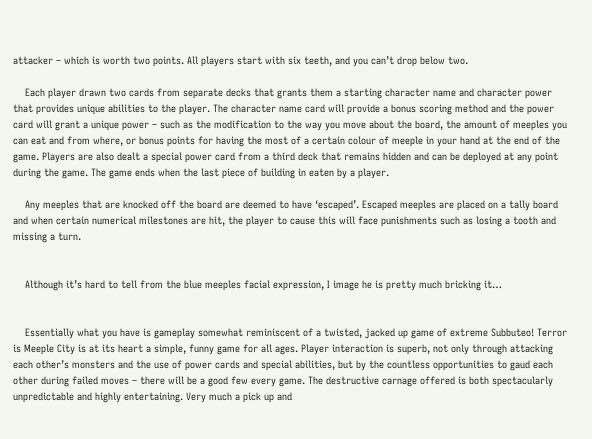attacker – which is worth two points. All players start with six teeth, and you can’t drop below two.

    Each player drawn two cards from separate decks that grants them a starting character name and character power that provides unique abilities to the player. The character name card will provide a bonus scoring method and the power card will grant a unique power – such as the modification to the way you move about the board, the amount of meeples you can eat and from where, or bonus points for having the most of a certain colour of meeple in your hand at the end of the game. Players are also dealt a special power card from a third deck that remains hidden and can be deployed at any point during the game. The game ends when the last piece of building in eaten by a player.

    Any meeples that are knocked off the board are deemed to have ‘escaped’. Escaped meeples are placed on a tally board and when certain numerical milestones are hit, the player to cause this will face punishments such as losing a tooth and missing a turn.


    Although it’s hard to tell from the blue meeples facial expression, I image he is pretty much bricking it…


    Essentially what you have is gameplay somewhat reminiscent of a twisted, jacked up game of extreme Subbuteo! Terror is Meeple City is at its heart a simple, funny game for all ages. Player interaction is superb, not only through attacking each other’s monsters and the use of power cards and special abilities, but by the countless opportunities to gaud each other during failed moves – there will be a good few every game. The destructive carnage offered is both spectacularly unpredictable and highly entertaining. Very much a pick up and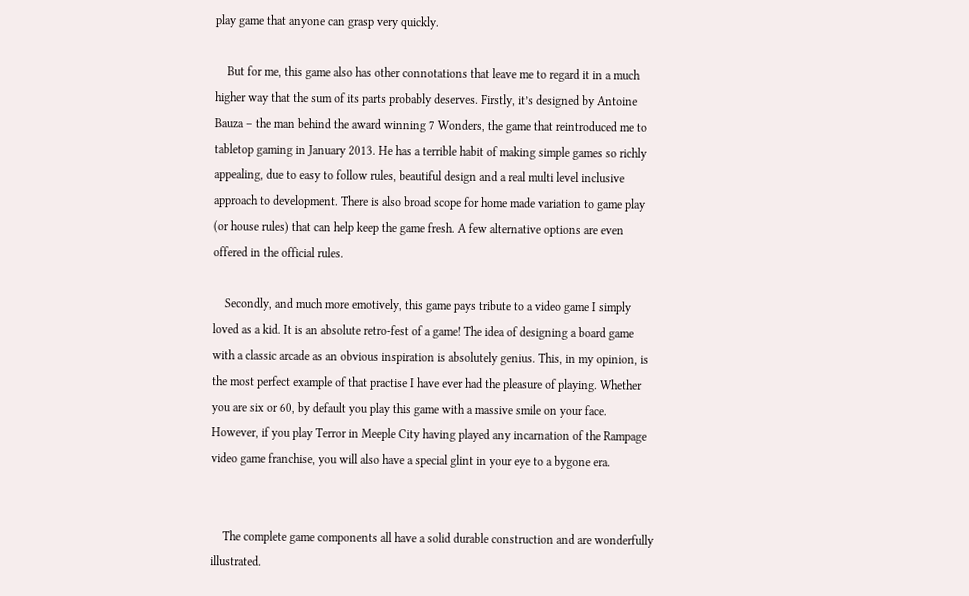play game that anyone can grasp very quickly.

    But for me, this game also has other connotations that leave me to regard it in a much higher way that the sum of its parts probably deserves. Firstly, it’s designed by Antoine Bauza – the man behind the award winning 7 Wonders, the game that reintroduced me to tabletop gaming in January 2013. He has a terrible habit of making simple games so richly appealing, due to easy to follow rules, beautiful design and a real multi level inclusive approach to development. There is also broad scope for home made variation to game play (or house rules) that can help keep the game fresh. A few alternative options are even offered in the official rules.

    Secondly, and much more emotively, this game pays tribute to a video game I simply loved as a kid. It is an absolute retro-fest of a game! The idea of designing a board game with a classic arcade as an obvious inspiration is absolutely genius. This, in my opinion, is the most perfect example of that practise I have ever had the pleasure of playing. Whether you are six or 60, by default you play this game with a massive smile on your face. However, if you play Terror in Meeple City having played any incarnation of the Rampage video game franchise, you will also have a special glint in your eye to a bygone era.


    The complete game components all have a solid durable construction and are wonderfully illustrated.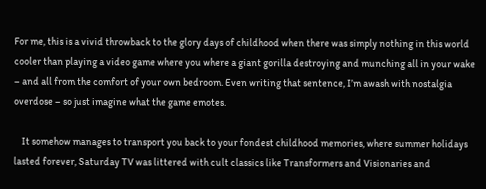For me, this is a vivid throwback to the glory days of childhood when there was simply nothing in this world cooler than playing a video game where you where a giant gorilla destroying and munching all in your wake – and all from the comfort of your own bedroom. Even writing that sentence, I’m awash with nostalgia overdose – so just imagine what the game emotes.

    It somehow manages to transport you back to your fondest childhood memories, where summer holidays lasted forever, Saturday TV was littered with cult classics like Transformers and Visionaries and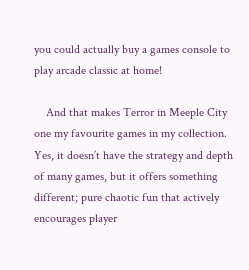you could actually buy a games console to play arcade classic at home!

    And that makes Terror in Meeple City one my favourite games in my collection. Yes, it doesn’t have the strategy and depth of many games, but it offers something different; pure chaotic fun that actively encourages player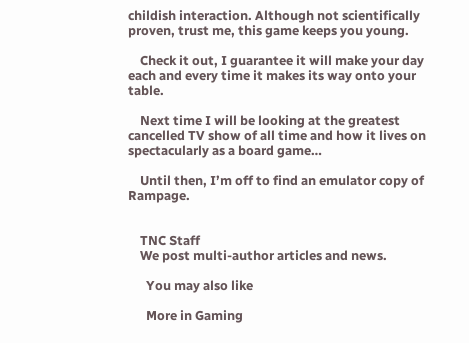childish interaction. Although not scientifically proven, trust me, this game keeps you young.

    Check it out, I guarantee it will make your day each and every time it makes its way onto your table.

    Next time I will be looking at the greatest cancelled TV show of all time and how it lives on spectacularly as a board game…

    Until then, I’m off to find an emulator copy of Rampage.


    TNC Staff
    We post multi-author articles and news.

      You may also like

      More in Gaming